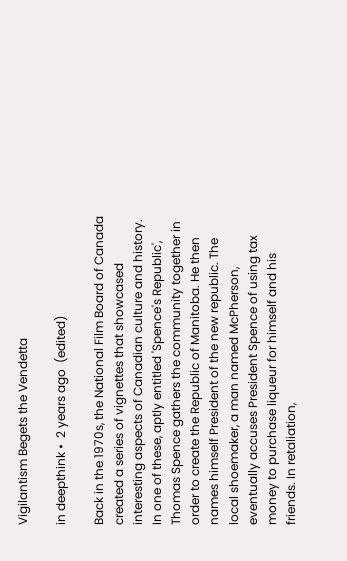Vigilantism Begets the Vendetta

in deepthink •  2 years ago  (edited)

Back in the 1970s, the National Film Board of Canada created a series of vignettes that showcased interesting aspects of Canadian culture and history. In one of these, aptly entitled 'Spence's Republic', Thomas Spence gathers the community together in order to create the Republic of Manitoba. He then names himself President of the new republic. The local shoemaker, a man named McPherson, eventually accuses President Spence of using tax money to purchase liqueur for himself and his friends. In retaliation,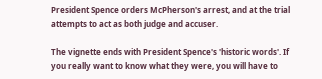President Spence orders McPherson's arrest, and at the trial attempts to act as both judge and accuser.

The vignette ends with President Spence's 'historic words'. If you really want to know what they were, you will have to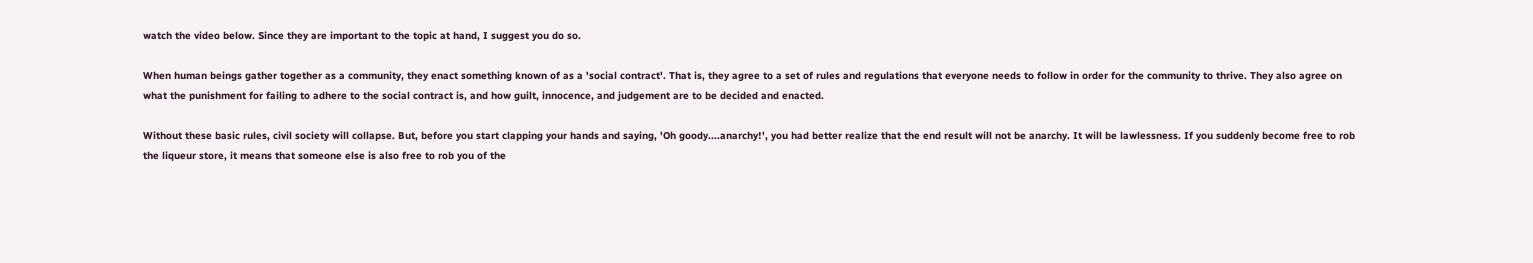watch the video below. Since they are important to the topic at hand, I suggest you do so.

When human beings gather together as a community, they enact something known of as a 'social contract'. That is, they agree to a set of rules and regulations that everyone needs to follow in order for the community to thrive. They also agree on what the punishment for failing to adhere to the social contract is, and how guilt, innocence, and judgement are to be decided and enacted.

Without these basic rules, civil society will collapse. But, before you start clapping your hands and saying, 'Oh goody....anarchy!', you had better realize that the end result will not be anarchy. It will be lawlessness. If you suddenly become free to rob the liqueur store, it means that someone else is also free to rob you of the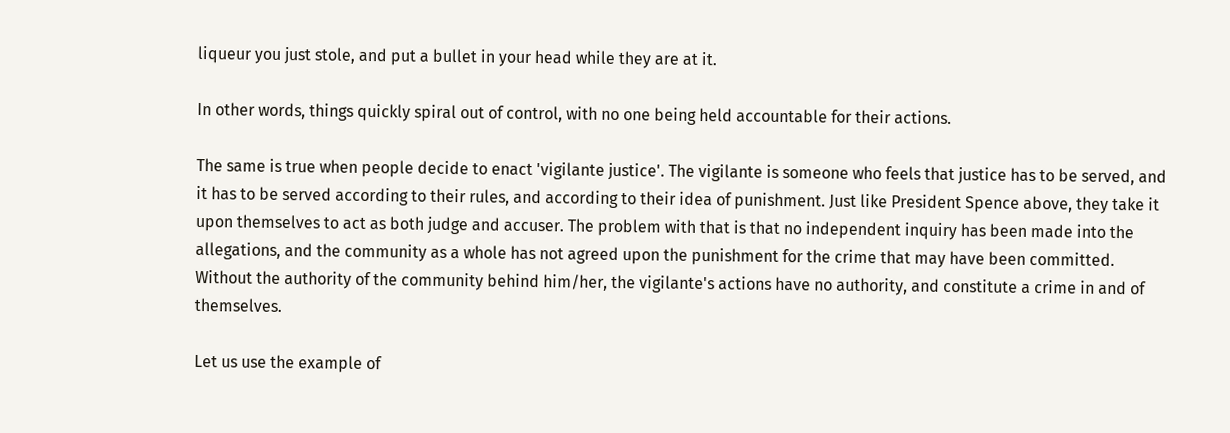liqueur you just stole, and put a bullet in your head while they are at it.

In other words, things quickly spiral out of control, with no one being held accountable for their actions.

The same is true when people decide to enact 'vigilante justice'. The vigilante is someone who feels that justice has to be served, and it has to be served according to their rules, and according to their idea of punishment. Just like President Spence above, they take it upon themselves to act as both judge and accuser. The problem with that is that no independent inquiry has been made into the allegations, and the community as a whole has not agreed upon the punishment for the crime that may have been committed. Without the authority of the community behind him/her, the vigilante's actions have no authority, and constitute a crime in and of themselves.

Let us use the example of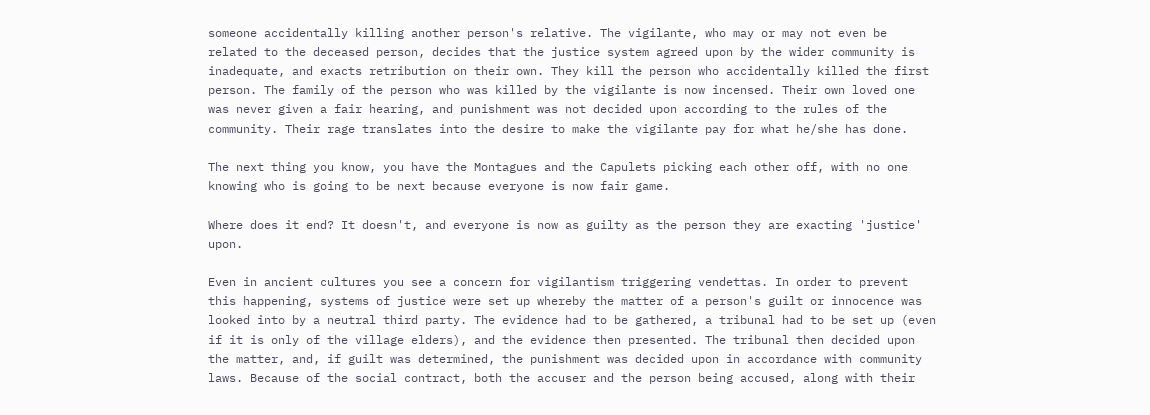someone accidentally killing another person's relative. The vigilante, who may or may not even be related to the deceased person, decides that the justice system agreed upon by the wider community is inadequate, and exacts retribution on their own. They kill the person who accidentally killed the first person. The family of the person who was killed by the vigilante is now incensed. Their own loved one was never given a fair hearing, and punishment was not decided upon according to the rules of the community. Their rage translates into the desire to make the vigilante pay for what he/she has done.

The next thing you know, you have the Montagues and the Capulets picking each other off, with no one knowing who is going to be next because everyone is now fair game.

Where does it end? It doesn't, and everyone is now as guilty as the person they are exacting 'justice' upon.

Even in ancient cultures you see a concern for vigilantism triggering vendettas. In order to prevent this happening, systems of justice were set up whereby the matter of a person's guilt or innocence was looked into by a neutral third party. The evidence had to be gathered, a tribunal had to be set up (even if it is only of the village elders), and the evidence then presented. The tribunal then decided upon the matter, and, if guilt was determined, the punishment was decided upon in accordance with community laws. Because of the social contract, both the accuser and the person being accused, along with their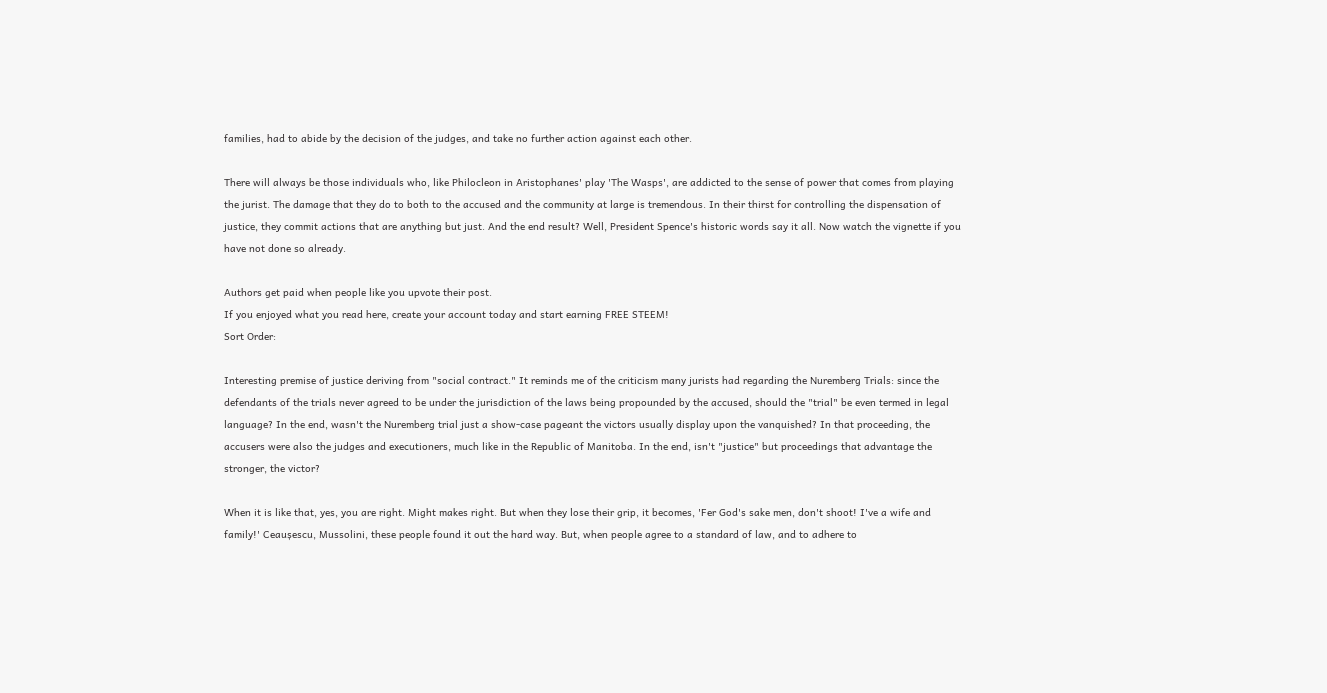families, had to abide by the decision of the judges, and take no further action against each other.

There will always be those individuals who, like Philocleon in Aristophanes' play 'The Wasps', are addicted to the sense of power that comes from playing the jurist. The damage that they do to both to the accused and the community at large is tremendous. In their thirst for controlling the dispensation of justice, they commit actions that are anything but just. And the end result? Well, President Spence's historic words say it all. Now watch the vignette if you have not done so already.

Authors get paid when people like you upvote their post.
If you enjoyed what you read here, create your account today and start earning FREE STEEM!
Sort Order:

Interesting premise of justice deriving from "social contract." It reminds me of the criticism many jurists had regarding the Nuremberg Trials: since the defendants of the trials never agreed to be under the jurisdiction of the laws being propounded by the accused, should the "trial" be even termed in legal language? In the end, wasn't the Nuremberg trial just a show-case pageant the victors usually display upon the vanquished? In that proceeding, the accusers were also the judges and executioners, much like in the Republic of Manitoba. In the end, isn't "justice" but proceedings that advantage the stronger, the victor?

When it is like that, yes, you are right. Might makes right. But when they lose their grip, it becomes, 'Fer God's sake men, don't shoot! I've a wife and family!' Ceaușescu, Mussolini, these people found it out the hard way. But, when people agree to a standard of law, and to adhere to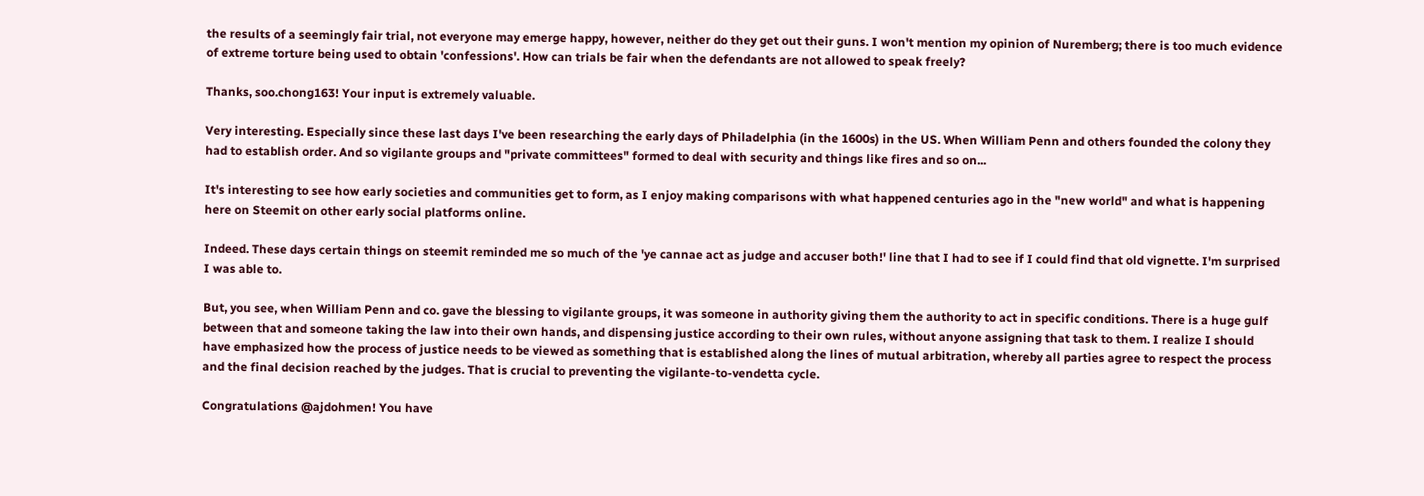the results of a seemingly fair trial, not everyone may emerge happy, however, neither do they get out their guns. I won't mention my opinion of Nuremberg; there is too much evidence of extreme torture being used to obtain 'confessions'. How can trials be fair when the defendants are not allowed to speak freely?

Thanks, soo.chong163! Your input is extremely valuable.

Very interesting. Especially since these last days I've been researching the early days of Philadelphia (in the 1600s) in the US. When William Penn and others founded the colony they had to establish order. And so vigilante groups and "private committees" formed to deal with security and things like fires and so on...

It's interesting to see how early societies and communities get to form, as I enjoy making comparisons with what happened centuries ago in the "new world" and what is happening here on Steemit on other early social platforms online.

Indeed. These days certain things on steemit reminded me so much of the 'ye cannae act as judge and accuser both!' line that I had to see if I could find that old vignette. I'm surprised I was able to.

But, you see, when William Penn and co. gave the blessing to vigilante groups, it was someone in authority giving them the authority to act in specific conditions. There is a huge gulf between that and someone taking the law into their own hands, and dispensing justice according to their own rules, without anyone assigning that task to them. I realize I should have emphasized how the process of justice needs to be viewed as something that is established along the lines of mutual arbitration, whereby all parties agree to respect the process and the final decision reached by the judges. That is crucial to preventing the vigilante-to-vendetta cycle.

Congratulations @ajdohmen! You have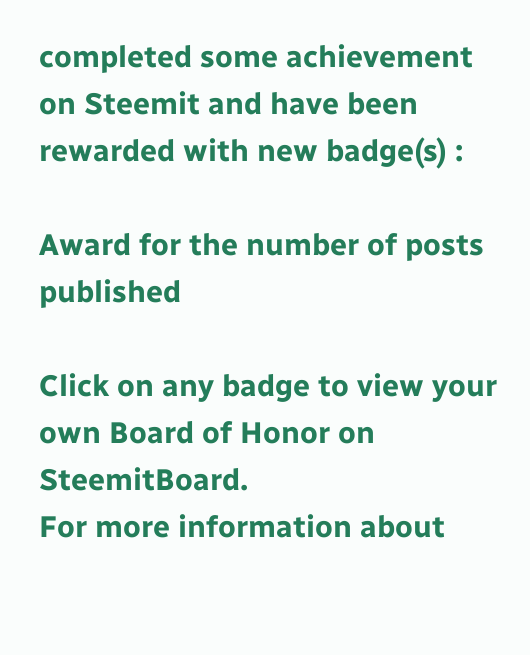completed some achievement on Steemit and have been rewarded with new badge(s) :

Award for the number of posts published

Click on any badge to view your own Board of Honor on SteemitBoard.
For more information about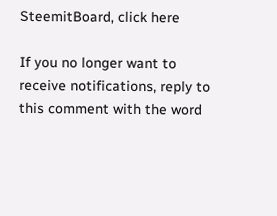SteemitBoard, click here

If you no longer want to receive notifications, reply to this comment with the word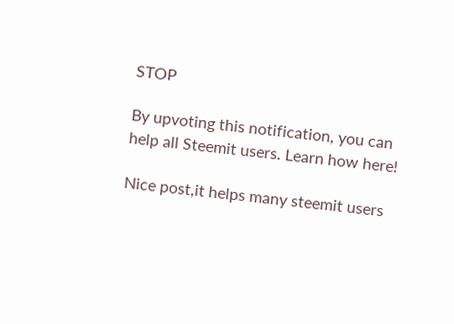STOP

By upvoting this notification, you can help all Steemit users. Learn how here!

Nice post,it helps many steemit users